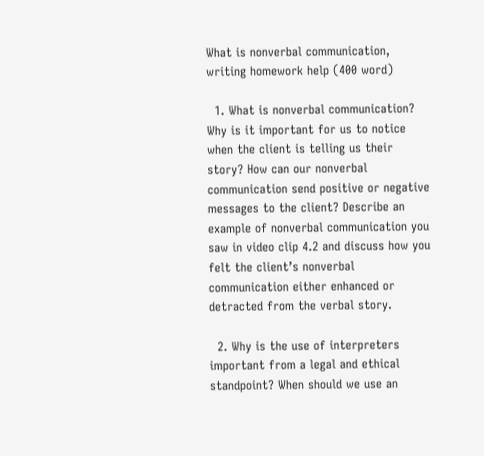What is nonverbal communication, writing homework help (400 word)

  1. What is nonverbal communication? Why is it important for us to notice when the client is telling us their story? How can our nonverbal communication send positive or negative messages to the client? Describe an example of nonverbal communication you saw in video clip 4.2 and discuss how you felt the client’s nonverbal communication either enhanced or detracted from the verbal story.

  2. Why is the use of interpreters important from a legal and ethical standpoint? When should we use an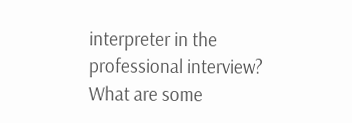interpreter in the professional interview? What are some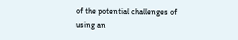of the potential challenges of using an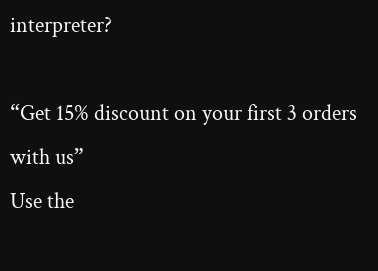interpreter?

“Get 15% discount on your first 3 orders with us”
Use the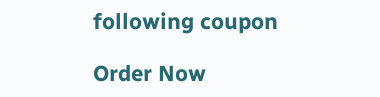following coupon

Order Now